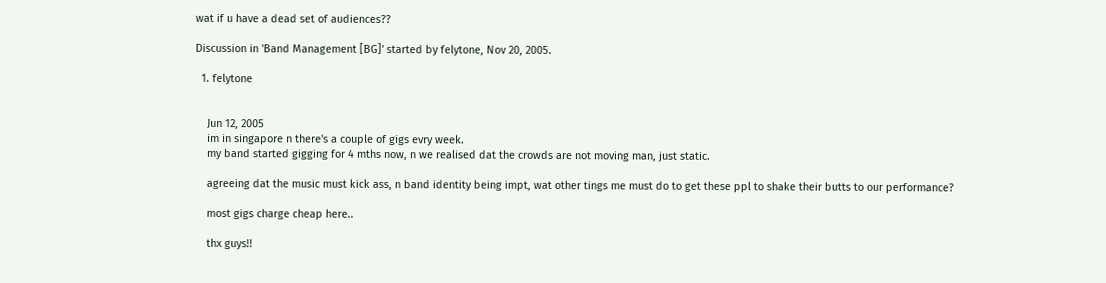wat if u have a dead set of audiences??

Discussion in 'Band Management [BG]' started by felytone, Nov 20, 2005.

  1. felytone


    Jun 12, 2005
    im in singapore n there's a couple of gigs evry week.
    my band started gigging for 4 mths now, n we realised dat the crowds are not moving man, just static.

    agreeing dat the music must kick ass, n band identity being impt, wat other tings me must do to get these ppl to shake their butts to our performance?

    most gigs charge cheap here..

    thx guys!!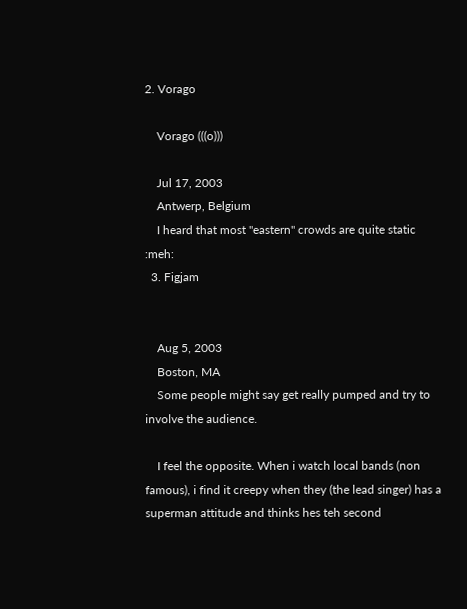2. Vorago

    Vorago (((o)))

    Jul 17, 2003
    Antwerp, Belgium
    I heard that most "eastern" crowds are quite static :meh:
  3. Figjam


    Aug 5, 2003
    Boston, MA
    Some people might say get really pumped and try to involve the audience.

    I feel the opposite. When i watch local bands (non famous), i find it creepy when they (the lead singer) has a superman attitude and thinks hes teh second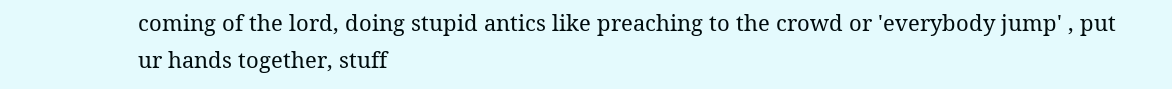coming of the lord, doing stupid antics like preaching to the crowd or 'everybody jump' , put ur hands together, stuff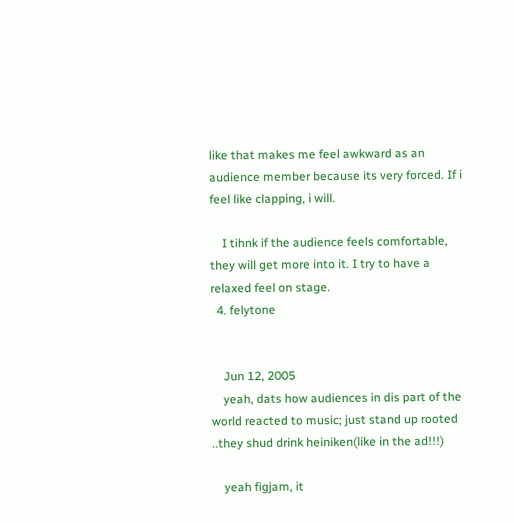like that makes me feel awkward as an audience member because its very forced. If i feel like clapping, i will.

    I tihnk if the audience feels comfortable, they will get more into it. I try to have a relaxed feel on stage.
  4. felytone


    Jun 12, 2005
    yeah, dats how audiences in dis part of the world reacted to music; just stand up rooted ..they shud drink heiniken(like in the ad!!!)

    yeah figjam, it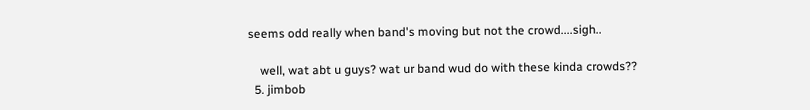seems odd really when band's moving but not the crowd....sigh..

    well, wat abt u guys? wat ur band wud do with these kinda crowds??
  5. jimbob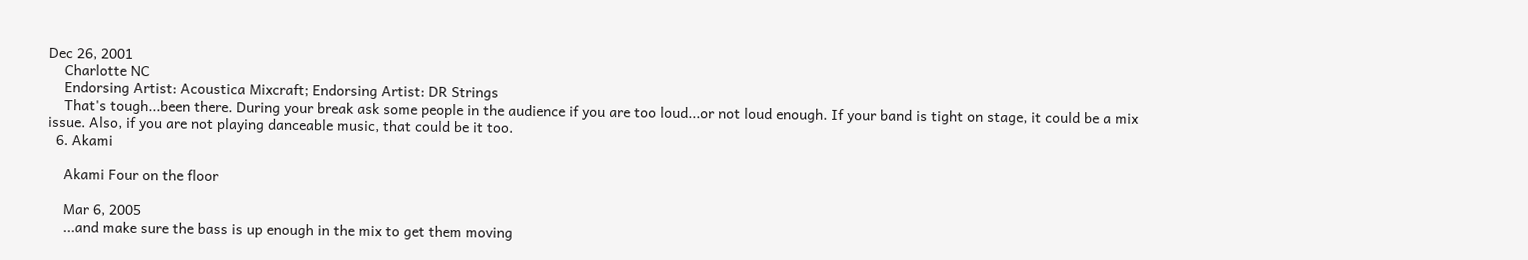Dec 26, 2001
    Charlotte NC
    Endorsing Artist: Acoustica Mixcraft; Endorsing Artist: DR Strings
    That's tough...been there. During your break ask some people in the audience if you are too loud...or not loud enough. If your band is tight on stage, it could be a mix issue. Also, if you are not playing danceable music, that could be it too.
  6. Akami

    Akami Four on the floor

    Mar 6, 2005
    ...and make sure the bass is up enough in the mix to get them moving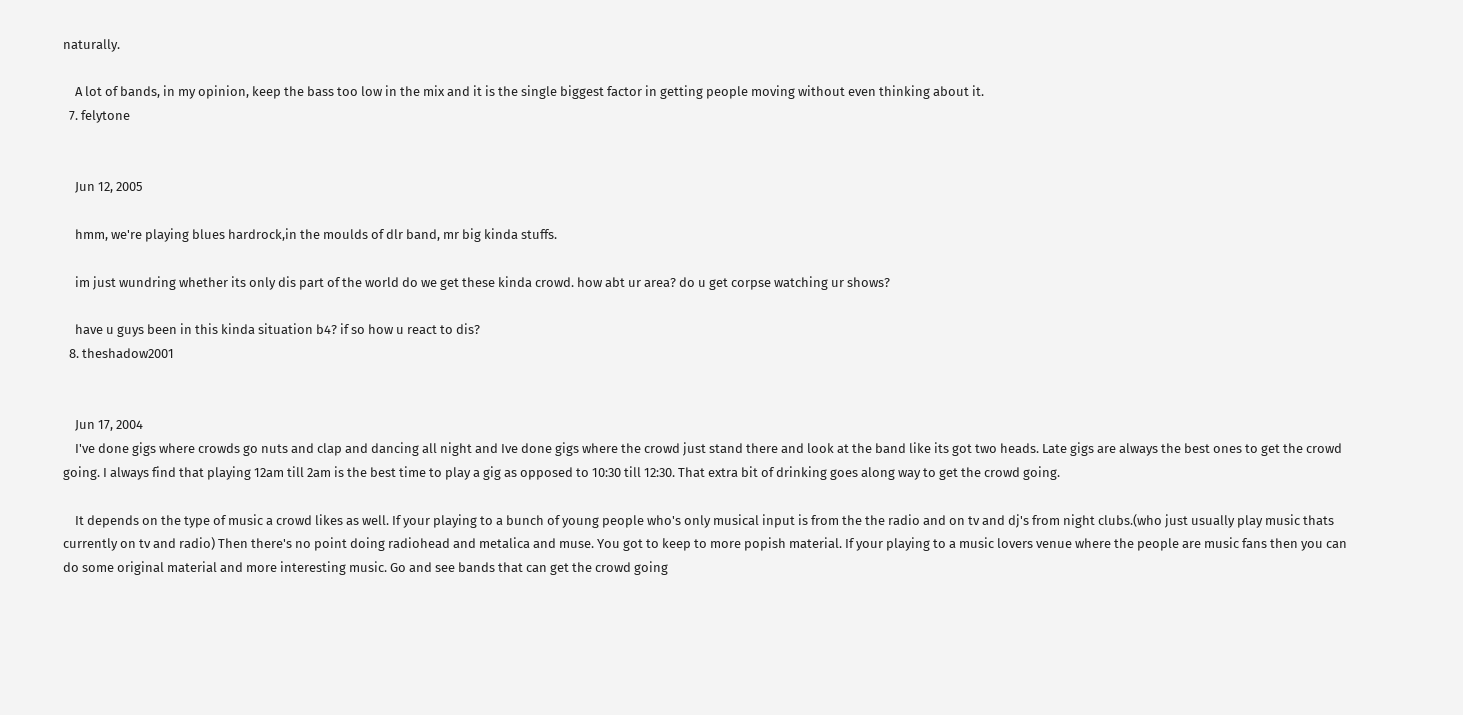naturally.

    A lot of bands, in my opinion, keep the bass too low in the mix and it is the single biggest factor in getting people moving without even thinking about it.
  7. felytone


    Jun 12, 2005

    hmm, we're playing blues hardrock,in the moulds of dlr band, mr big kinda stuffs.

    im just wundring whether its only dis part of the world do we get these kinda crowd. how abt ur area? do u get corpse watching ur shows?

    have u guys been in this kinda situation b4? if so how u react to dis?
  8. theshadow2001


    Jun 17, 2004
    I've done gigs where crowds go nuts and clap and dancing all night and Ive done gigs where the crowd just stand there and look at the band like its got two heads. Late gigs are always the best ones to get the crowd going. I always find that playing 12am till 2am is the best time to play a gig as opposed to 10:30 till 12:30. That extra bit of drinking goes along way to get the crowd going.

    It depends on the type of music a crowd likes as well. If your playing to a bunch of young people who's only musical input is from the the radio and on tv and dj's from night clubs.(who just usually play music thats currently on tv and radio) Then there's no point doing radiohead and metalica and muse. You got to keep to more popish material. If your playing to a music lovers venue where the people are music fans then you can do some original material and more interesting music. Go and see bands that can get the crowd going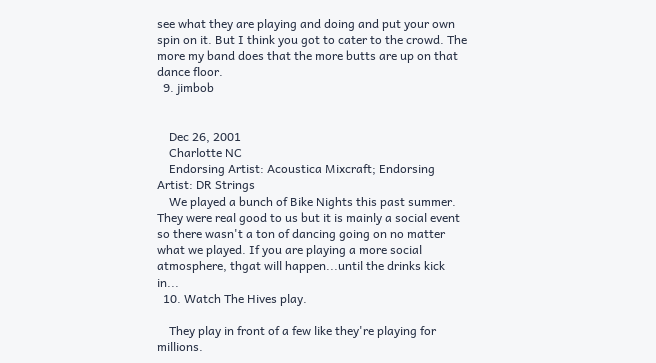see what they are playing and doing and put your own spin on it. But I think you got to cater to the crowd. The more my band does that the more butts are up on that dance floor.
  9. jimbob


    Dec 26, 2001
    Charlotte NC
    Endorsing Artist: Acoustica Mixcraft; Endorsing Artist: DR Strings
    We played a bunch of Bike Nights this past summer. They were real good to us but it is mainly a social event so there wasn't a ton of dancing going on no matter what we played. If you are playing a more social atmosphere, thgat will happen...until the drinks kick in...
  10. Watch The Hives play.

    They play in front of a few like they're playing for millions.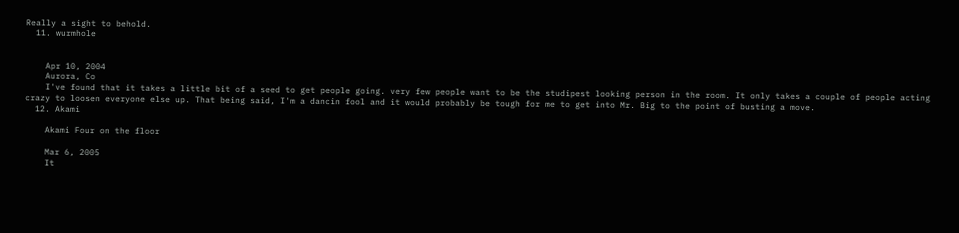Really a sight to behold.
  11. wurmhole


    Apr 10, 2004
    Aurora, Co
    I've found that it takes a little bit of a seed to get people going. very few people want to be the studipest looking person in the room. It only takes a couple of people acting crazy to loosen everyone else up. That being said, I'm a dancin fool and it would probably be tough for me to get into Mr. Big to the point of busting a move.
  12. Akami

    Akami Four on the floor

    Mar 6, 2005
    It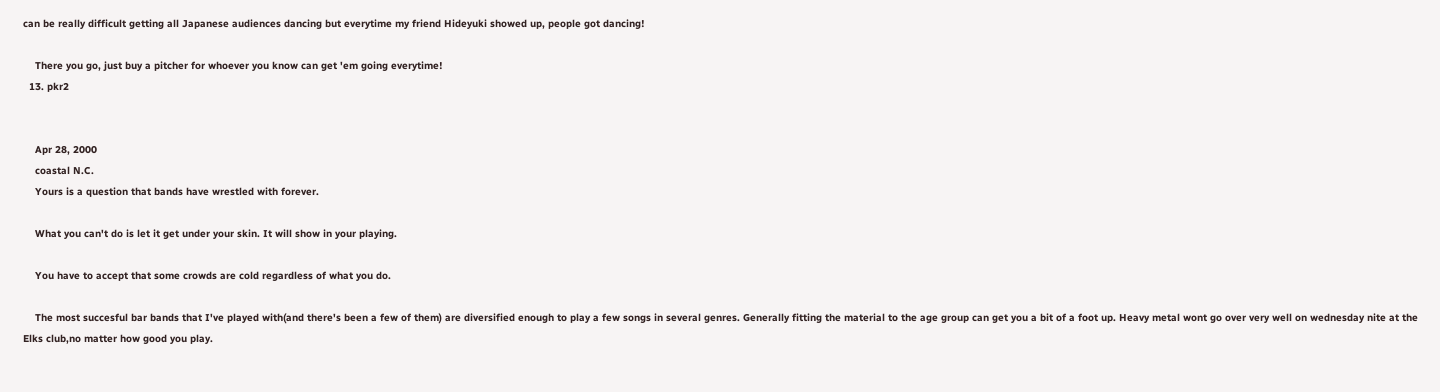can be really difficult getting all Japanese audiences dancing but everytime my friend Hideyuki showed up, people got dancing!

    There you go, just buy a pitcher for whoever you know can get 'em going everytime!
  13. pkr2


    Apr 28, 2000
    coastal N.C.
    Yours is a question that bands have wrestled with forever.

    What you can't do is let it get under your skin. It will show in your playing.

    You have to accept that some crowds are cold regardless of what you do.

    The most succesful bar bands that I've played with(and there's been a few of them) are diversified enough to play a few songs in several genres. Generally fitting the material to the age group can get you a bit of a foot up. Heavy metal wont go over very well on wednesday nite at the Elks club,no matter how good you play.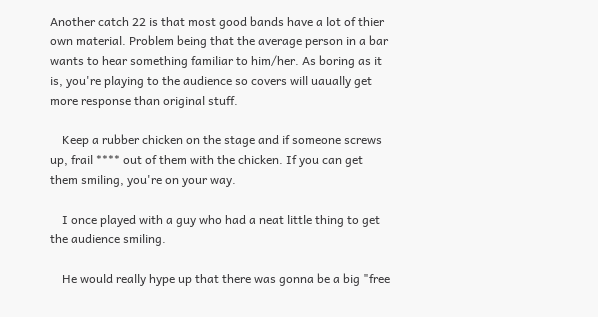Another catch 22 is that most good bands have a lot of thier own material. Problem being that the average person in a bar wants to hear something familiar to him/her. As boring as it is, you're playing to the audience so covers will uaually get more response than original stuff.

    Keep a rubber chicken on the stage and if someone screws up, frail **** out of them with the chicken. If you can get them smiling, you're on your way.

    I once played with a guy who had a neat little thing to get the audience smiling.

    He would really hype up that there was gonna be a big "free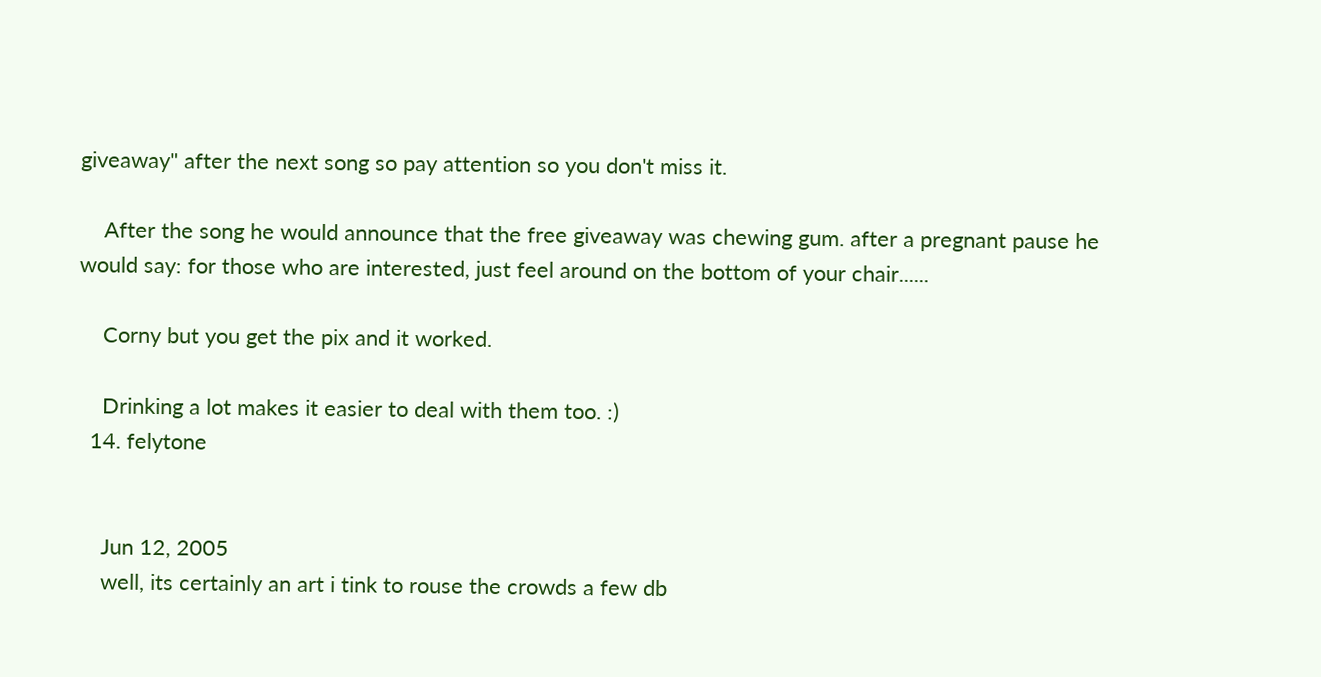giveaway" after the next song so pay attention so you don't miss it.

    After the song he would announce that the free giveaway was chewing gum. after a pregnant pause he would say: for those who are interested, just feel around on the bottom of your chair......

    Corny but you get the pix and it worked.

    Drinking a lot makes it easier to deal with them too. :)
  14. felytone


    Jun 12, 2005
    well, its certainly an art i tink to rouse the crowds a few db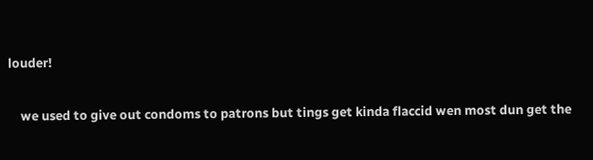louder!

    we used to give out condoms to patrons but tings get kinda flaccid wen most dun get the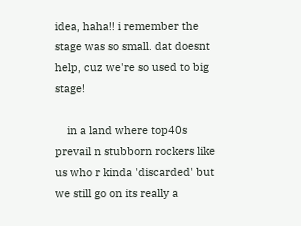idea, haha!! i remember the stage was so small. dat doesnt help, cuz we're so used to big stage!

    in a land where top40s prevail n stubborn rockers like us who r kinda 'discarded' but we still go on its really a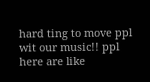hard ting to move ppl wit our music!! ppl here are like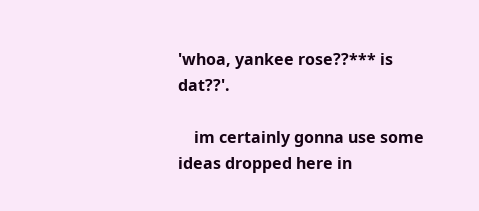'whoa, yankee rose??*** is dat??'.

    im certainly gonna use some ideas dropped here in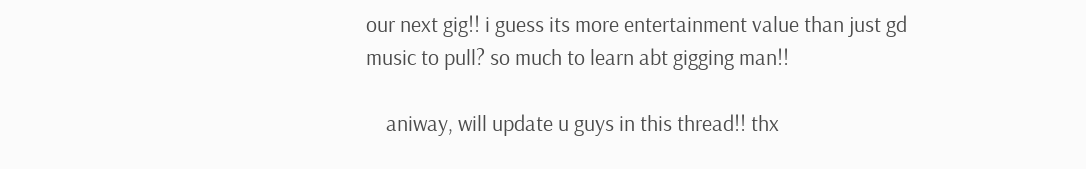our next gig!! i guess its more entertainment value than just gd music to pull? so much to learn abt gigging man!!

    aniway, will update u guys in this thread!! thx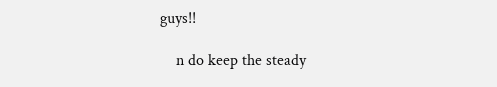guys!!

    n do keep the steady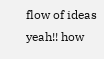flow of ideas yeah!! how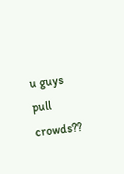u guys pull crowds??